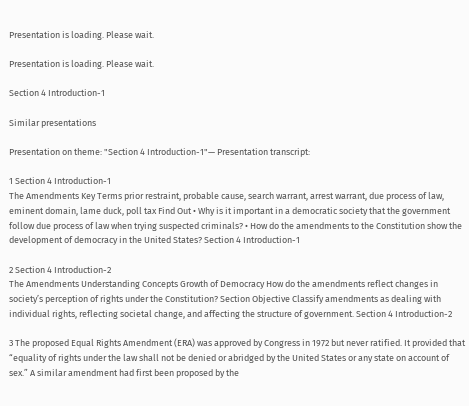Presentation is loading. Please wait.

Presentation is loading. Please wait.

Section 4 Introduction-1

Similar presentations

Presentation on theme: "Section 4 Introduction-1"— Presentation transcript:

1 Section 4 Introduction-1
The Amendments Key Terms prior restraint, probable cause, search warrant, arrest warrant, due process of law, eminent domain, lame duck, poll tax Find Out • Why is it important in a democratic society that the government follow due process of law when trying suspected criminals? • How do the amendments to the Constitution show the development of democracy in the United States? Section 4 Introduction-1

2 Section 4 Introduction-2
The Amendments Understanding Concepts Growth of Democracy How do the amendments reflect changes in society’s perception of rights under the Constitution? Section Objective Classify amendments as dealing with individual rights, reflecting societal change, and affecting the structure of government. Section 4 Introduction-2

3 The proposed Equal Rights Amendment (ERA) was approved by Congress in 1972 but never ratified. It provided that “equality of rights under the law shall not be denied or abridged by the United States or any state on account of sex.” A similar amendment had first been proposed by the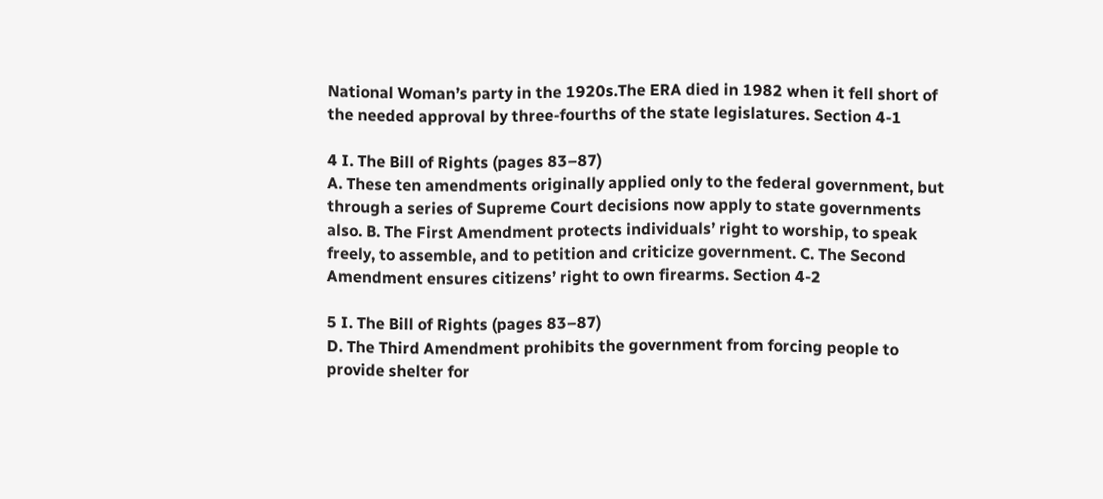National Woman’s party in the 1920s.The ERA died in 1982 when it fell short of the needed approval by three-fourths of the state legislatures. Section 4-1

4 I. The Bill of Rights (pages 83–87)
A. These ten amendments originally applied only to the federal government, but through a series of Supreme Court decisions now apply to state governments also. B. The First Amendment protects individuals’ right to worship, to speak freely, to assemble, and to petition and criticize government. C. The Second Amendment ensures citizens’ right to own firearms. Section 4-2

5 I. The Bill of Rights (pages 83–87)
D. The Third Amendment prohibits the government from forcing people to provide shelter for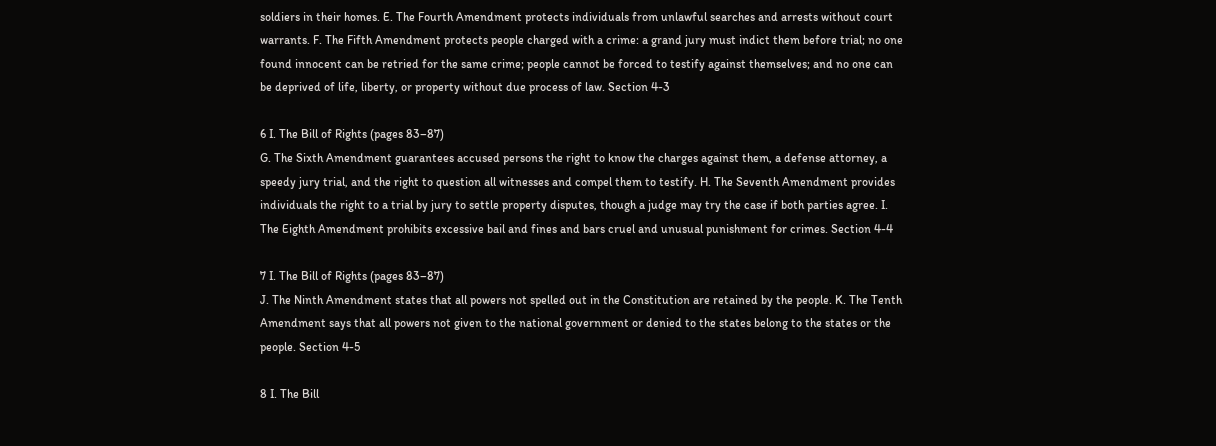soldiers in their homes. E. The Fourth Amendment protects individuals from unlawful searches and arrests without court warrants. F. The Fifth Amendment protects people charged with a crime: a grand jury must indict them before trial; no one found innocent can be retried for the same crime; people cannot be forced to testify against themselves; and no one can be deprived of life, liberty, or property without due process of law. Section 4-3

6 I. The Bill of Rights (pages 83–87)
G. The Sixth Amendment guarantees accused persons the right to know the charges against them, a defense attorney, a speedy jury trial, and the right to question all witnesses and compel them to testify. H. The Seventh Amendment provides individuals the right to a trial by jury to settle property disputes, though a judge may try the case if both parties agree. I. The Eighth Amendment prohibits excessive bail and fines and bars cruel and unusual punishment for crimes. Section 4-4

7 I. The Bill of Rights (pages 83–87)
J. The Ninth Amendment states that all powers not spelled out in the Constitution are retained by the people. K. The Tenth Amendment says that all powers not given to the national government or denied to the states belong to the states or the people. Section 4-5

8 I. The Bill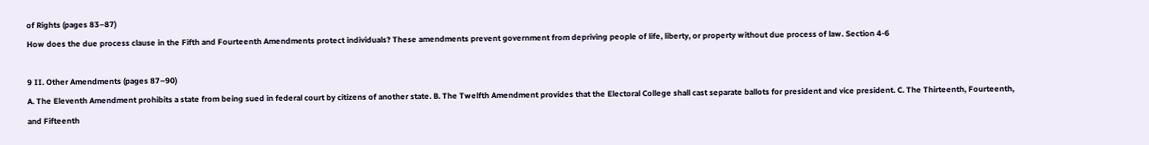of Rights (pages 83–87)
How does the due process clause in the Fifth and Fourteenth Amendments protect individuals? These amendments prevent government from depriving people of life, liberty, or property without due process of law. Section 4-6

9 II. Other Amendments (pages 87–90)
A. The Eleventh Amendment prohibits a state from being sued in federal court by citizens of another state. B. The Twelfth Amendment provides that the Electoral College shall cast separate ballots for president and vice president. C. The Thirteenth, Fourteenth, and Fifteenth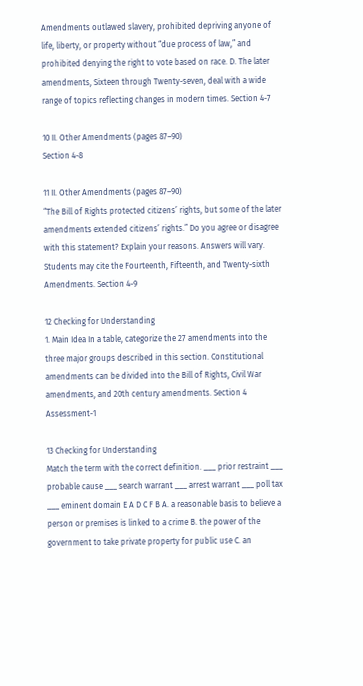Amendments outlawed slavery, prohibited depriving anyone of life, liberty, or property without “due process of law,” and prohibited denying the right to vote based on race. D. The later amendments, Sixteen through Twenty-seven, deal with a wide range of topics reflecting changes in modern times. Section 4-7

10 II. Other Amendments (pages 87–90)
Section 4-8

11 II. Other Amendments (pages 87–90)
“The Bill of Rights protected citizens’ rights, but some of the later amendments extended citizens’ rights.” Do you agree or disagree with this statement? Explain your reasons. Answers will vary. Students may cite the Fourteenth, Fifteenth, and Twenty-sixth Amendments. Section 4-9

12 Checking for Understanding
1. Main Idea In a table, categorize the 27 amendments into the three major groups described in this section. Constitutional amendments can be divided into the Bill of Rights, Civil War amendments, and 20th century amendments. Section 4 Assessment-1

13 Checking for Understanding
Match the term with the correct definition. ___ prior restraint ___ probable cause ___ search warrant ___ arrest warrant ___ poll tax ___ eminent domain E A D C F B A. a reasonable basis to believe a person or premises is linked to a crime B. the power of the government to take private property for public use C. an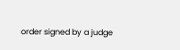order signed by a judge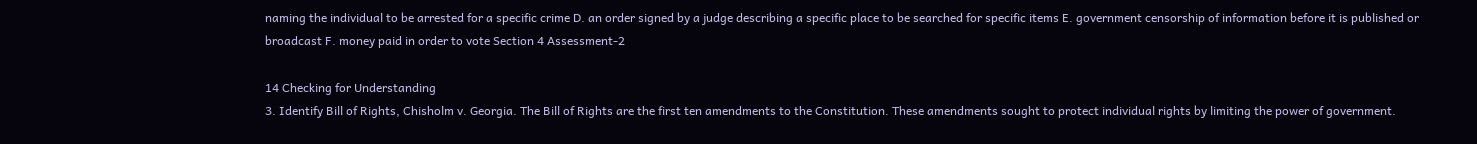naming the individual to be arrested for a specific crime D. an order signed by a judge describing a specific place to be searched for specific items E. government censorship of information before it is published or broadcast F. money paid in order to vote Section 4 Assessment-2

14 Checking for Understanding
3. Identify Bill of Rights, Chisholm v. Georgia. The Bill of Rights are the first ten amendments to the Constitution. These amendments sought to protect individual rights by limiting the power of government.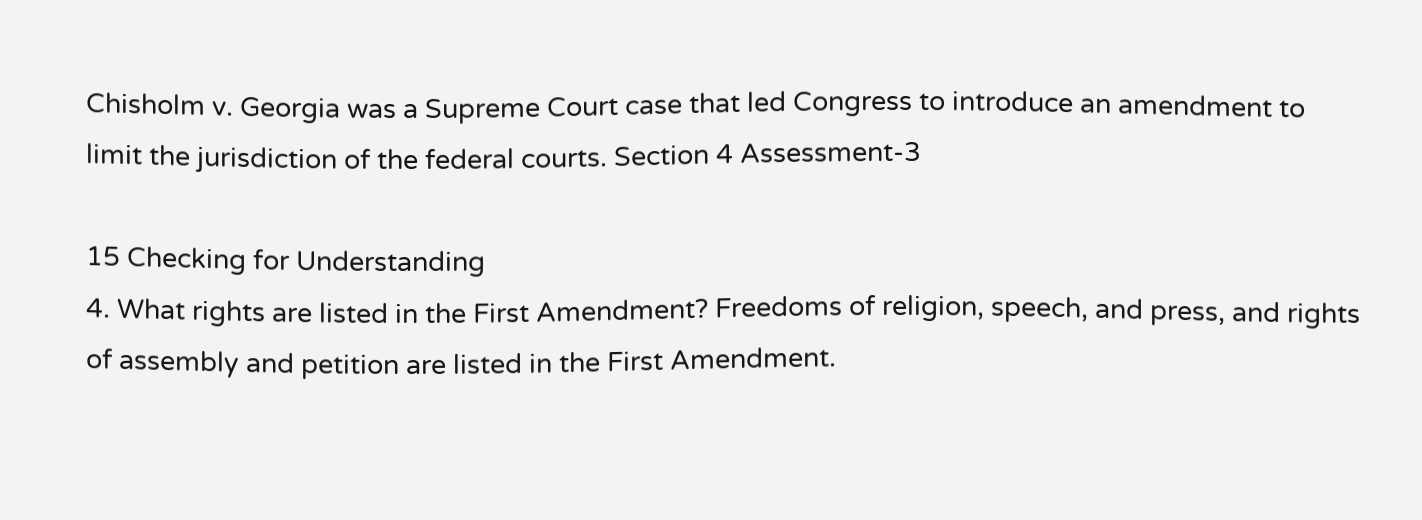Chisholm v. Georgia was a Supreme Court case that led Congress to introduce an amendment to limit the jurisdiction of the federal courts. Section 4 Assessment-3

15 Checking for Understanding
4. What rights are listed in the First Amendment? Freedoms of religion, speech, and press, and rights of assembly and petition are listed in the First Amendment.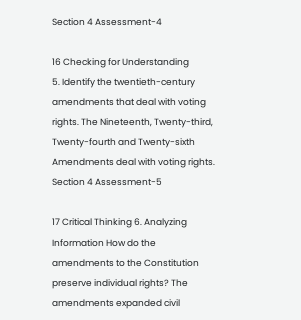Section 4 Assessment-4

16 Checking for Understanding
5. Identify the twentieth-century amendments that deal with voting rights. The Nineteenth, Twenty-third, Twenty-fourth and Twenty-sixth Amendments deal with voting rights. Section 4 Assessment-5

17 Critical Thinking 6. Analyzing Information How do the amendments to the Constitution preserve individual rights? The amendments expanded civil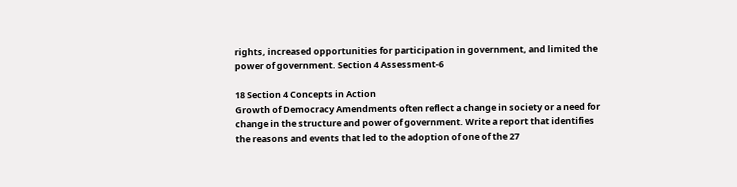rights, increased opportunities for participation in government, and limited the power of government. Section 4 Assessment-6

18 Section 4 Concepts in Action
Growth of Democracy Amendments often reflect a change in society or a need for change in the structure and power of government. Write a report that identifies the reasons and events that led to the adoption of one of the 27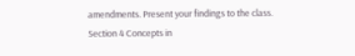amendments. Present your findings to the class. Section 4 Concepts in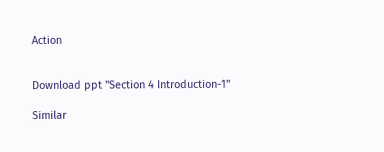Action


Download ppt "Section 4 Introduction-1"

Similar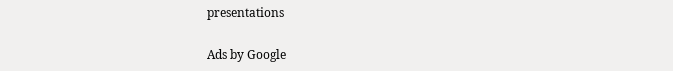presentations

Ads by Google